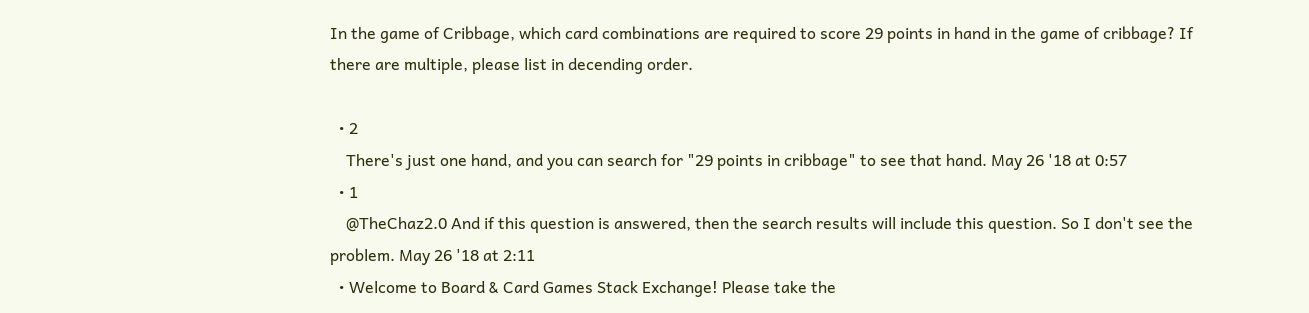In the game of Cribbage, which card combinations are required to score 29 points in hand in the game of cribbage? If there are multiple, please list in decending order.

  • 2
    There's just one hand, and you can search for "29 points in cribbage" to see that hand. May 26 '18 at 0:57
  • 1
    @TheChaz2.0 And if this question is answered, then the search results will include this question. So I don't see the problem. May 26 '18 at 2:11
  • Welcome to Board & Card Games Stack Exchange! Please take the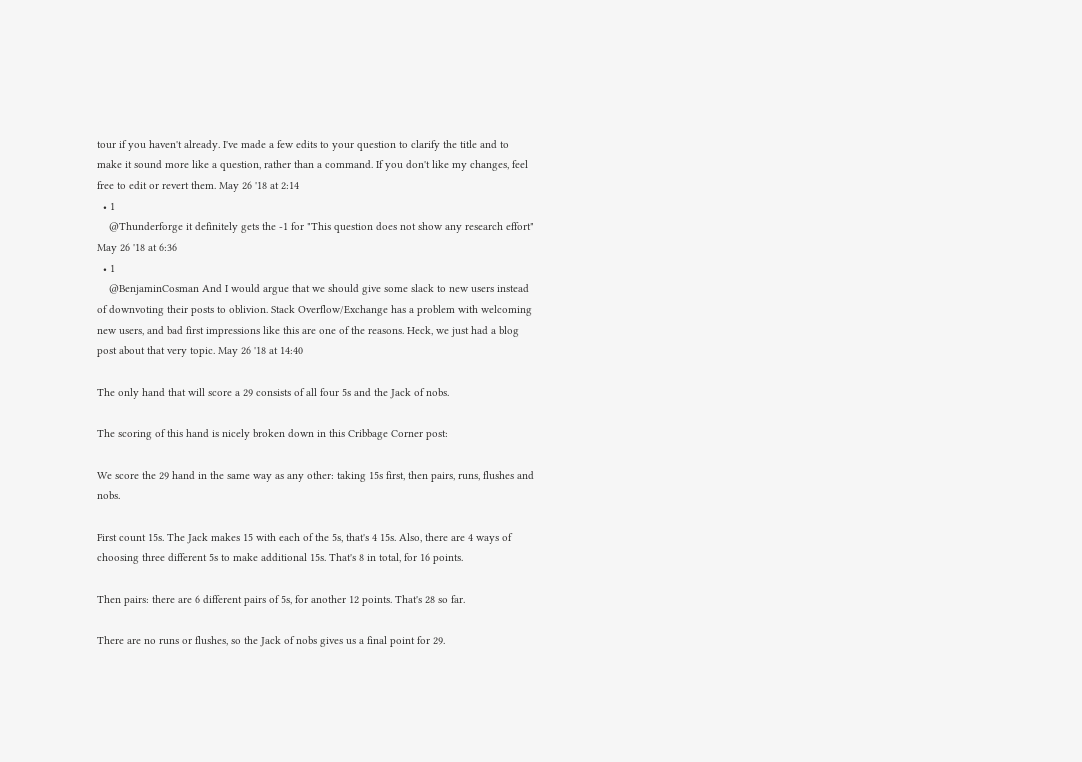tour if you haven't already. I've made a few edits to your question to clarify the title and to make it sound more like a question, rather than a command. If you don't like my changes, feel free to edit or revert them. May 26 '18 at 2:14
  • 1
    @Thunderforge it definitely gets the -1 for "This question does not show any research effort" May 26 '18 at 6:36
  • 1
    @BenjaminCosman And I would argue that we should give some slack to new users instead of downvoting their posts to oblivion. Stack Overflow/Exchange has a problem with welcoming new users, and bad first impressions like this are one of the reasons. Heck, we just had a blog post about that very topic. May 26 '18 at 14:40

The only hand that will score a 29 consists of all four 5s and the Jack of nobs.

The scoring of this hand is nicely broken down in this Cribbage Corner post:

We score the 29 hand in the same way as any other: taking 15s first, then pairs, runs, flushes and nobs.

First count 15s. The Jack makes 15 with each of the 5s, that's 4 15s. Also, there are 4 ways of choosing three different 5s to make additional 15s. That's 8 in total, for 16 points.

Then pairs: there are 6 different pairs of 5s, for another 12 points. That's 28 so far.

There are no runs or flushes, so the Jack of nobs gives us a final point for 29.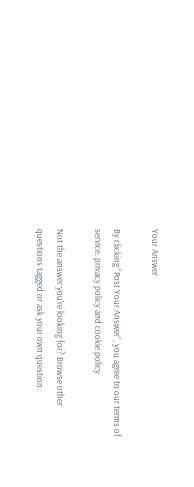Your Answer

By clicking “Post Your Answer”, you agree to our terms of service, privacy policy and cookie policy

Not the answer you're looking for? Browse other questions tagged or ask your own question.